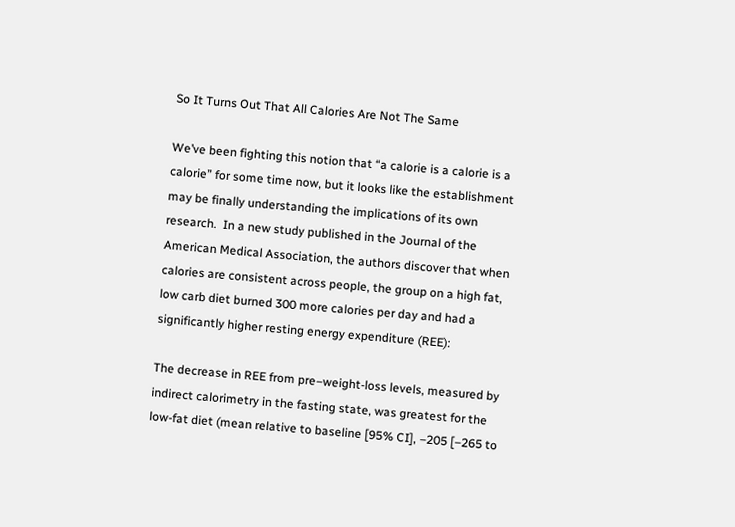So It Turns Out That All Calories Are Not The Same

We’ve been fighting this notion that “a calorie is a calorie is a calorie” for some time now, but it looks like the establishment may be finally understanding the implications of its own research.  In a new study published in the Journal of the American Medical Association, the authors discover that when calories are consistent across people, the group on a high fat, low carb diet burned 300 more calories per day and had a significantly higher resting energy expenditure (REE):

The decrease in REE from pre–weight-loss levels, measured by indirect calorimetry in the fasting state, was greatest for the low-fat diet (mean relative to baseline [95% CI], –205 [–265 to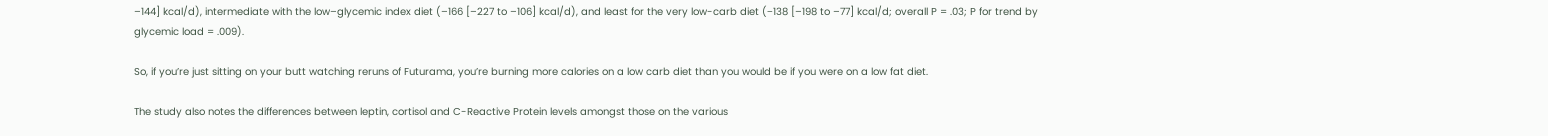–144] kcal/d), intermediate with the low–glycemic index diet (–166 [–227 to –106] kcal/d), and least for the very low-carb diet (−138 [–198 to –77] kcal/d; overall P = .03; P for trend by glycemic load = .009).

So, if you’re just sitting on your butt watching reruns of Futurama, you’re burning more calories on a low carb diet than you would be if you were on a low fat diet.

The study also notes the differences between leptin, cortisol and C-Reactive Protein levels amongst those on the various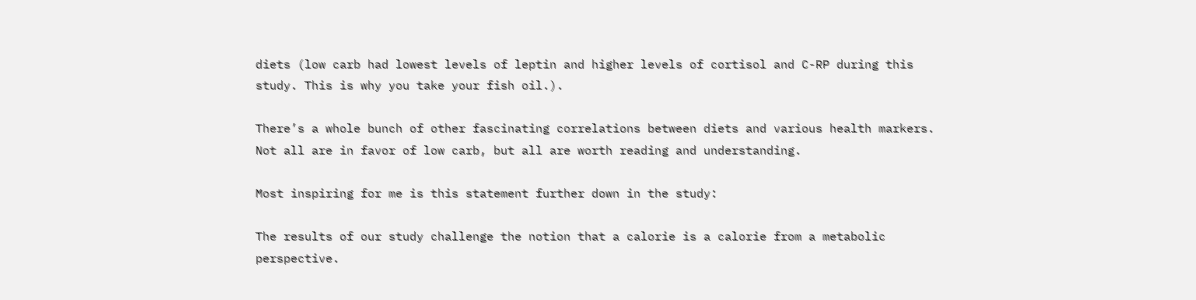diets (low carb had lowest levels of leptin and higher levels of cortisol and C-RP during this study. This is why you take your fish oil.).

There’s a whole bunch of other fascinating correlations between diets and various health markers. Not all are in favor of low carb, but all are worth reading and understanding.

Most inspiring for me is this statement further down in the study:

The results of our study challenge the notion that a calorie is a calorie from a metabolic perspective.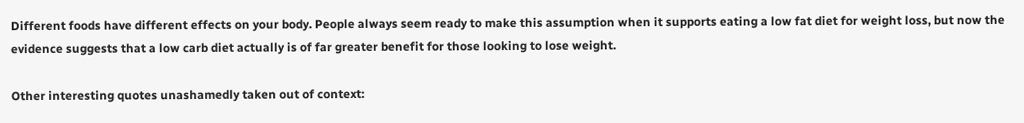Different foods have different effects on your body. People always seem ready to make this assumption when it supports eating a low fat diet for weight loss, but now the evidence suggests that a low carb diet actually is of far greater benefit for those looking to lose weight.

Other interesting quotes unashamedly taken out of context: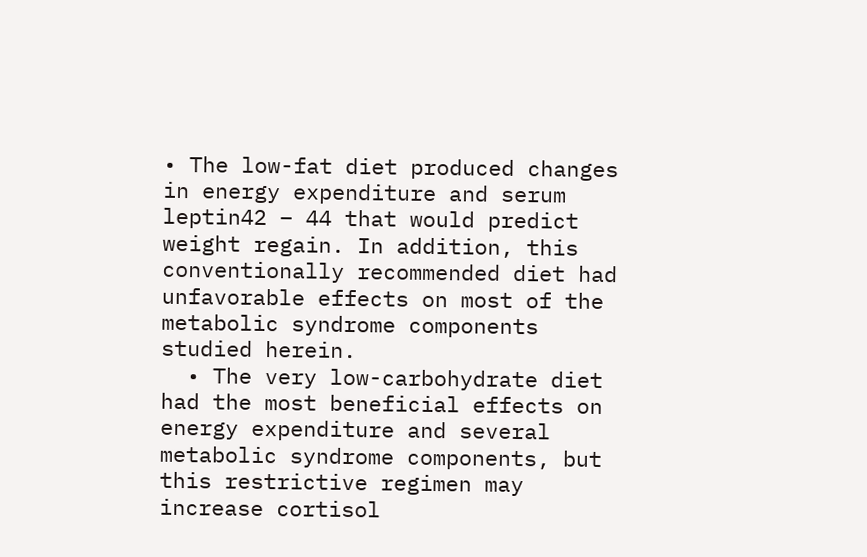• The low-fat diet produced changes in energy expenditure and serum leptin42 – 44 that would predict weight regain. In addition, this conventionally recommended diet had unfavorable effects on most of the metabolic syndrome components studied herein.
  • The very low-carbohydrate diet had the most beneficial effects on energy expenditure and several metabolic syndrome components, but this restrictive regimen may increase cortisol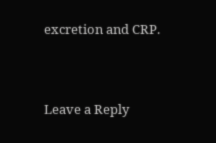excretion and CRP.



Leave a Reply